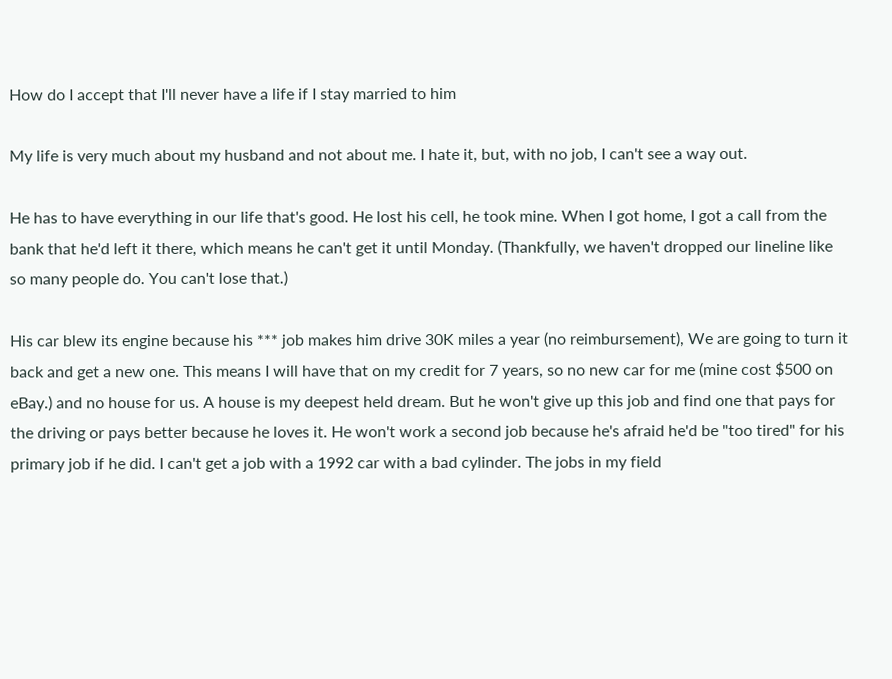How do I accept that I'll never have a life if I stay married to him

My life is very much about my husband and not about me. I hate it, but, with no job, I can't see a way out.

He has to have everything in our life that's good. He lost his cell, he took mine. When I got home, I got a call from the bank that he'd left it there, which means he can't get it until Monday. (Thankfully, we haven't dropped our lineline like so many people do. You can't lose that.)

His car blew its engine because his *** job makes him drive 30K miles a year (no reimbursement), We are going to turn it back and get a new one. This means I will have that on my credit for 7 years, so no new car for me (mine cost $500 on eBay.) and no house for us. A house is my deepest held dream. But he won't give up this job and find one that pays for the driving or pays better because he loves it. He won't work a second job because he's afraid he'd be "too tired" for his primary job if he did. I can't get a job with a 1992 car with a bad cylinder. The jobs in my field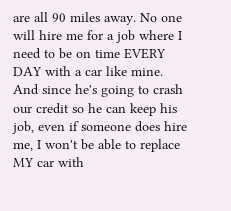are all 90 miles away. No one will hire me for a job where I need to be on time EVERY DAY with a car like mine. And since he's going to crash our credit so he can keep his job, even if someone does hire me, I won't be able to replace MY car with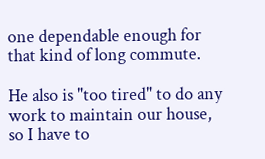one dependable enough for that kind of long commute.

He also is "too tired" to do any work to maintain our house, so I have to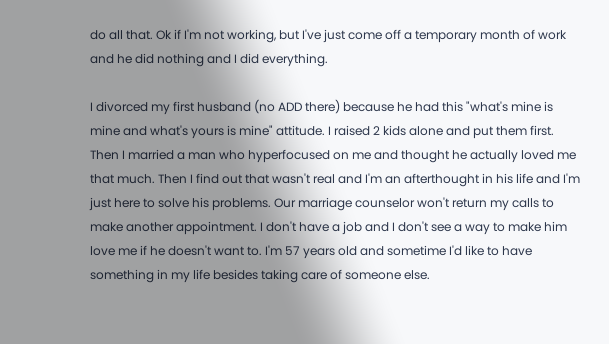do all that. Ok if I'm not working, but I've just come off a temporary month of work and he did nothing and I did everything.

I divorced my first husband (no ADD there) because he had this "what's mine is mine and what's yours is mine" attitude. I raised 2 kids alone and put them first. Then I married a man who hyperfocused on me and thought he actually loved me that much. Then I find out that wasn't real and I'm an afterthought in his life and I'm just here to solve his problems. Our marriage counselor won't return my calls to make another appointment. I don't have a job and I don't see a way to make him love me if he doesn't want to. I'm 57 years old and sometime I'd like to have something in my life besides taking care of someone else.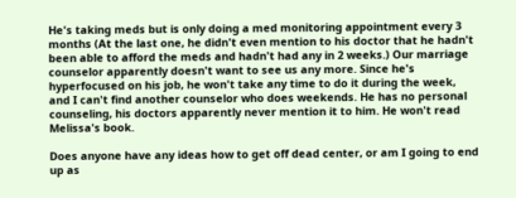He's taking meds but is only doing a med monitoring appointment every 3 months (At the last one, he didn't even mention to his doctor that he hadn't been able to afford the meds and hadn't had any in 2 weeks.) Our marriage counselor apparently doesn't want to see us any more. Since he's hyperfocused on his job, he won't take any time to do it during the week, and I can't find another counselor who does weekends. He has no personal counseling, his doctors apparently never mention it to him. He won't read Melissa's book.

Does anyone have any ideas how to get off dead center, or am I going to end up as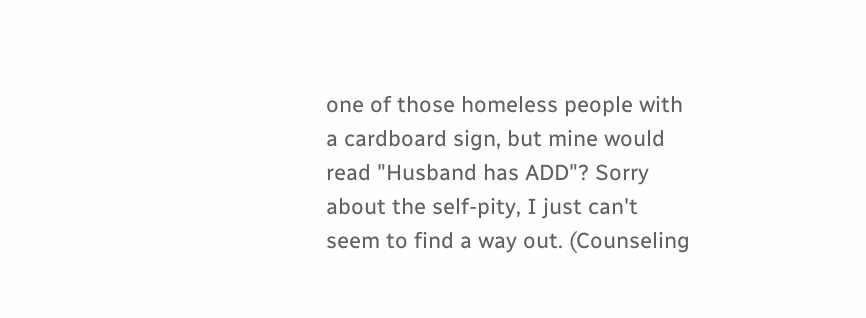one of those homeless people with a cardboard sign, but mine would read "Husband has ADD"? Sorry about the self-pity, I just can't seem to find a way out. (Counseling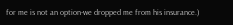for me is not an option-we dropped me from his insurance.)